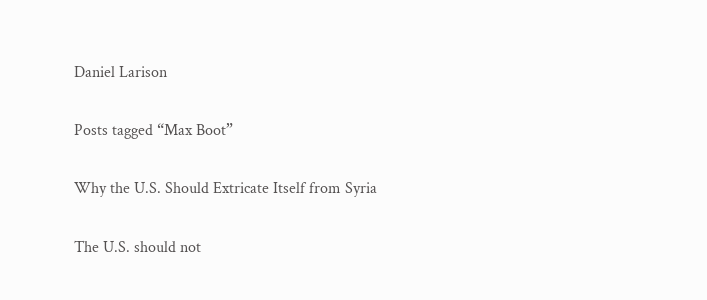Daniel Larison

Posts tagged “Max Boot”

Why the U.S. Should Extricate Itself from Syria

The U.S. should not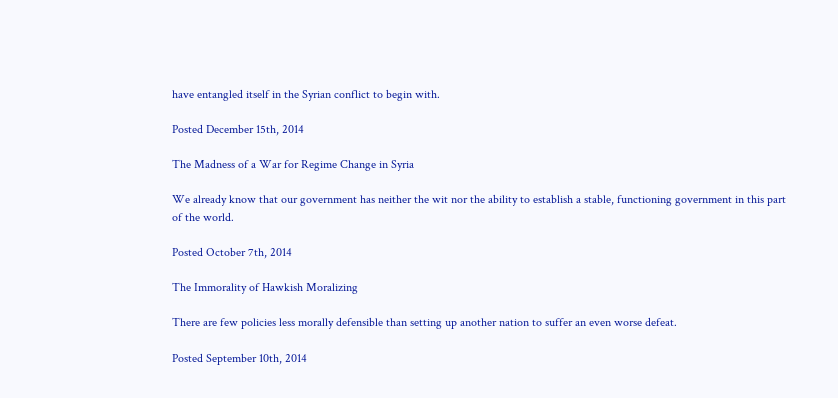have entangled itself in the Syrian conflict to begin with.

Posted December 15th, 2014

The Madness of a War for Regime Change in Syria

We already know that our government has neither the wit nor the ability to establish a stable, functioning government in this part of the world.

Posted October 7th, 2014

The Immorality of Hawkish Moralizing

There are few policies less morally defensible than setting up another nation to suffer an even worse defeat.

Posted September 10th, 2014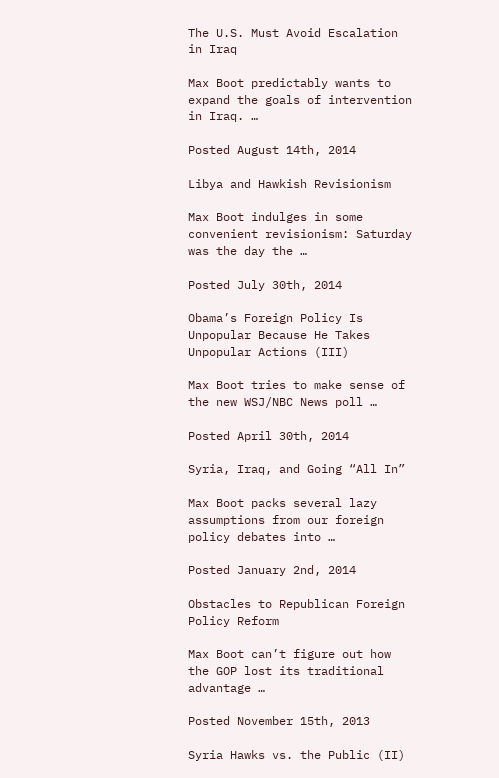The U.S. Must Avoid Escalation in Iraq

Max Boot predictably wants to expand the goals of intervention in Iraq. …

Posted August 14th, 2014

Libya and Hawkish Revisionism

Max Boot indulges in some convenient revisionism: Saturday was the day the …

Posted July 30th, 2014

Obama’s Foreign Policy Is Unpopular Because He Takes Unpopular Actions (III)

Max Boot tries to make sense of the new WSJ/NBC News poll …

Posted April 30th, 2014

Syria, Iraq, and Going “All In”

Max Boot packs several lazy assumptions from our foreign policy debates into …

Posted January 2nd, 2014

Obstacles to Republican Foreign Policy Reform

Max Boot can’t figure out how the GOP lost its traditional advantage …

Posted November 15th, 2013

Syria Hawks vs. the Public (II)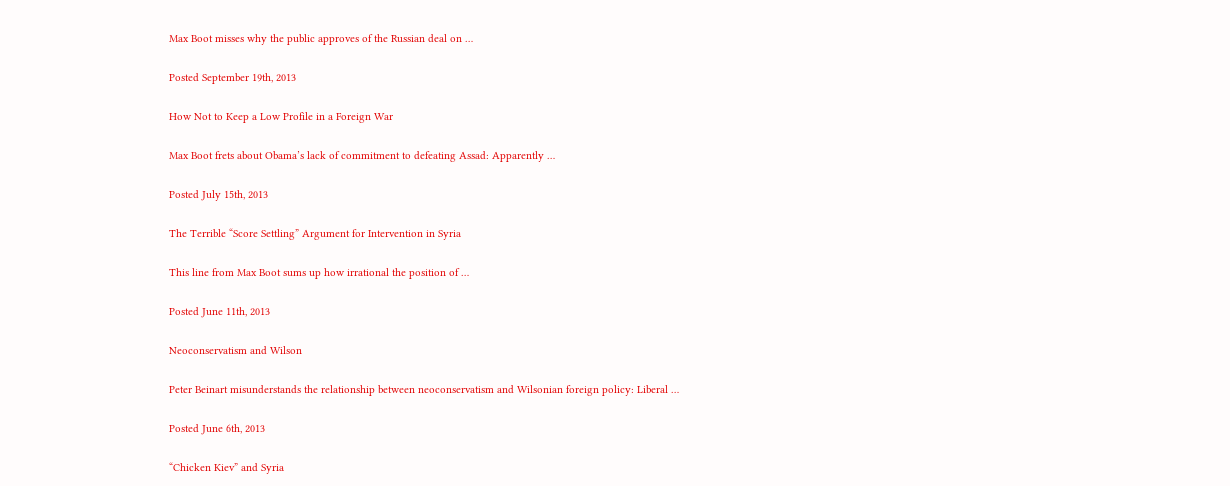Max Boot misses why the public approves of the Russian deal on …

Posted September 19th, 2013

How Not to Keep a Low Profile in a Foreign War

Max Boot frets about Obama’s lack of commitment to defeating Assad: Apparently …

Posted July 15th, 2013

The Terrible “Score Settling” Argument for Intervention in Syria

This line from Max Boot sums up how irrational the position of …

Posted June 11th, 2013

Neoconservatism and Wilson

Peter Beinart misunderstands the relationship between neoconservatism and Wilsonian foreign policy: Liberal …

Posted June 6th, 2013

“Chicken Kiev” and Syria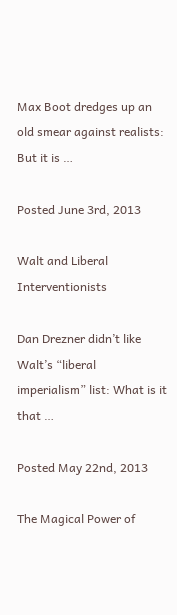Max Boot dredges up an old smear against realists: But it is …

Posted June 3rd, 2013

Walt and Liberal Interventionists

Dan Drezner didn’t like Walt’s “liberal imperialism” list: What is it that …

Posted May 22nd, 2013

The Magical Power of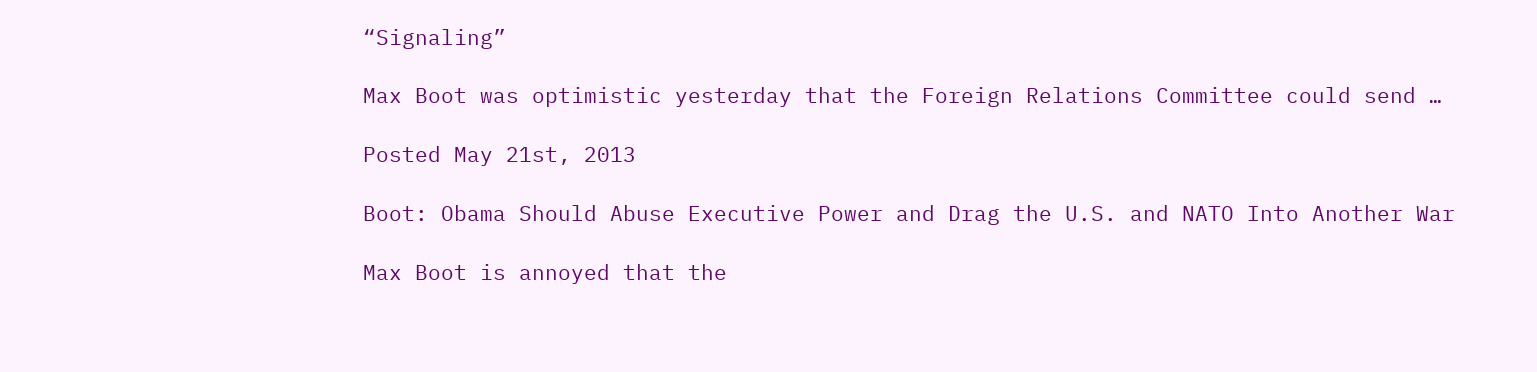“Signaling”

Max Boot was optimistic yesterday that the Foreign Relations Committee could send …

Posted May 21st, 2013

Boot: Obama Should Abuse Executive Power and Drag the U.S. and NATO Into Another War

Max Boot is annoyed that the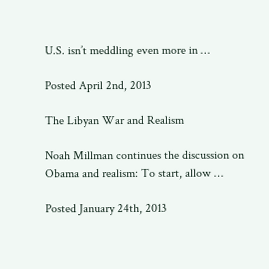U.S. isn’t meddling even more in …

Posted April 2nd, 2013

The Libyan War and Realism

Noah Millman continues the discussion on Obama and realism: To start, allow …

Posted January 24th, 2013